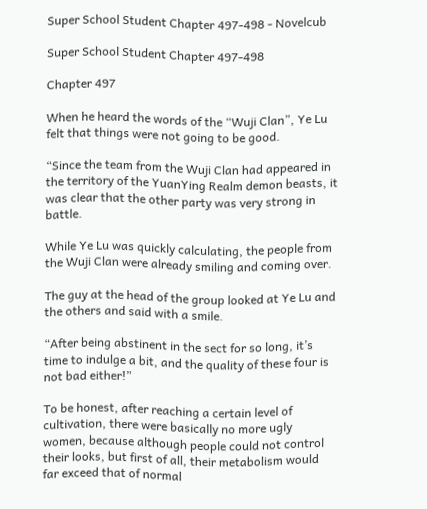Super School Student Chapter 497-498 - Novelcub

Super School Student Chapter 497-498

Chapter 497

When he heard the words of the “Wuji Clan”, Ye Lu felt that things were not going to be good.

“Since the team from the Wuji Clan had appeared in the territory of the YuanYing Realm demon beasts, it was clear that the other party was very strong in battle.

While Ye Lu was quickly calculating, the people from the Wuji Clan were already smiling and coming over.

The guy at the head of the group looked at Ye Lu and the others and said with a smile.

“After being abstinent in the sect for so long, it’s time to indulge a bit, and the quality of these four is not bad either!”

To be honest, after reaching a certain level of cultivation, there were basically no more ugly women, because although people could not control their looks, but first of all, their metabolism would far exceed that of normal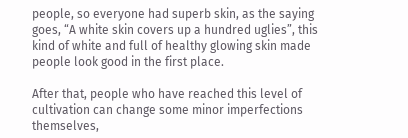people, so everyone had superb skin, as the saying goes, “A white skin covers up a hundred uglies”, this kind of white and full of healthy glowing skin made people look good in the first place.

After that, people who have reached this level of cultivation can change some minor imperfections themselves,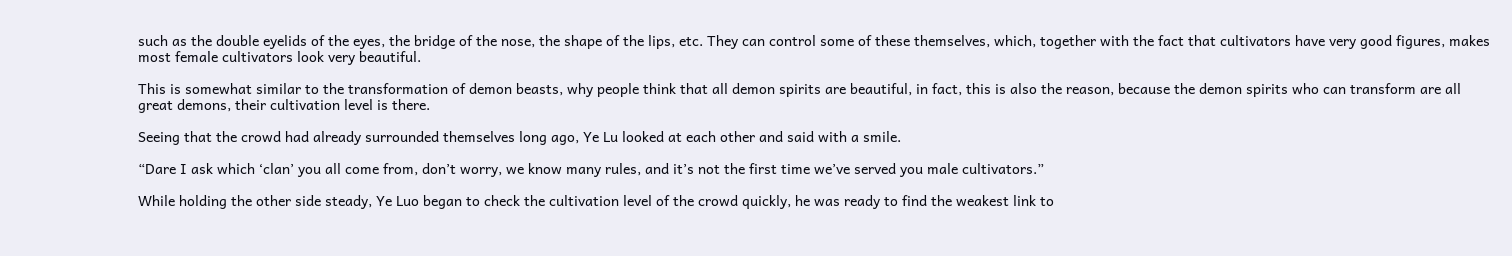such as the double eyelids of the eyes, the bridge of the nose, the shape of the lips, etc. They can control some of these themselves, which, together with the fact that cultivators have very good figures, makes most female cultivators look very beautiful.

This is somewhat similar to the transformation of demon beasts, why people think that all demon spirits are beautiful, in fact, this is also the reason, because the demon spirits who can transform are all great demons, their cultivation level is there.

Seeing that the crowd had already surrounded themselves long ago, Ye Lu looked at each other and said with a smile.

“Dare I ask which ‘clan’ you all come from, don’t worry, we know many rules, and it’s not the first time we’ve served you male cultivators.”

While holding the other side steady, Ye Luo began to check the cultivation level of the crowd quickly, he was ready to find the weakest link to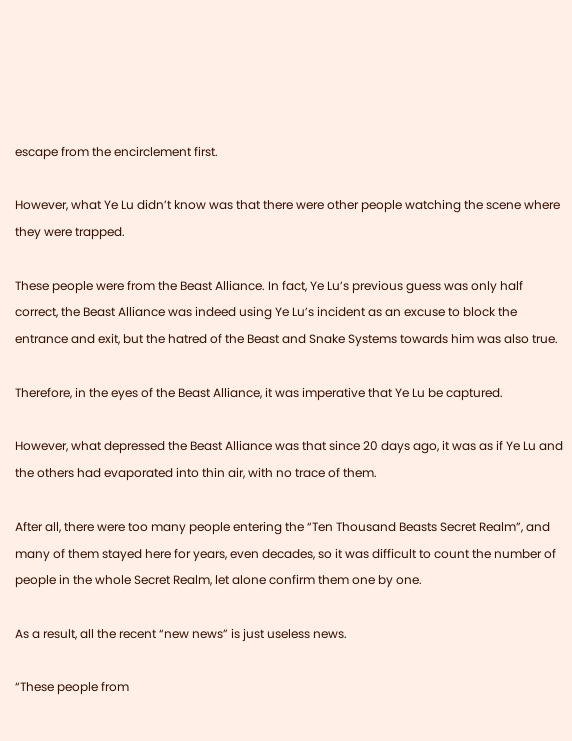escape from the encirclement first.

However, what Ye Lu didn’t know was that there were other people watching the scene where they were trapped.

These people were from the Beast Alliance. In fact, Ye Lu’s previous guess was only half correct, the Beast Alliance was indeed using Ye Lu’s incident as an excuse to block the entrance and exit, but the hatred of the Beast and Snake Systems towards him was also true.

Therefore, in the eyes of the Beast Alliance, it was imperative that Ye Lu be captured.

However, what depressed the Beast Alliance was that since 20 days ago, it was as if Ye Lu and the others had evaporated into thin air, with no trace of them.

After all, there were too many people entering the “Ten Thousand Beasts Secret Realm”, and many of them stayed here for years, even decades, so it was difficult to count the number of people in the whole Secret Realm, let alone confirm them one by one.

As a result, all the recent “new news” is just useless news.

“These people from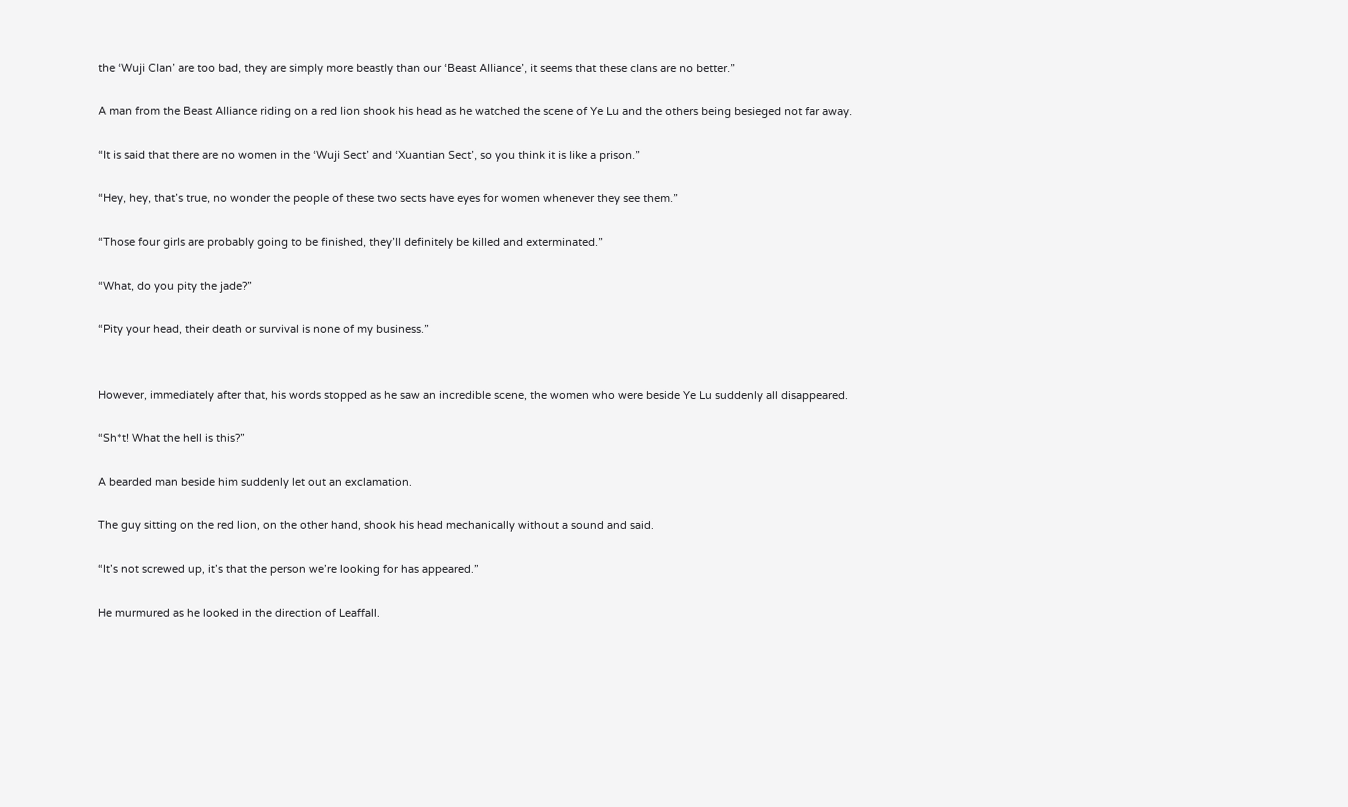the ‘Wuji Clan’ are too bad, they are simply more beastly than our ‘Beast Alliance’, it seems that these clans are no better.”

A man from the Beast Alliance riding on a red lion shook his head as he watched the scene of Ye Lu and the others being besieged not far away.

“It is said that there are no women in the ‘Wuji Sect’ and ‘Xuantian Sect’, so you think it is like a prison.”

“Hey, hey, that’s true, no wonder the people of these two sects have eyes for women whenever they see them.”

“Those four girls are probably going to be finished, they’ll definitely be killed and exterminated.”

“What, do you pity the jade?”

“Pity your head, their death or survival is none of my business.”


However, immediately after that, his words stopped as he saw an incredible scene, the women who were beside Ye Lu suddenly all disappeared.

“Sh*t! What the hell is this?”

A bearded man beside him suddenly let out an exclamation.

The guy sitting on the red lion, on the other hand, shook his head mechanically without a sound and said.

“It’s not screwed up, it’s that the person we’re looking for has appeared.”

He murmured as he looked in the direction of Leaffall.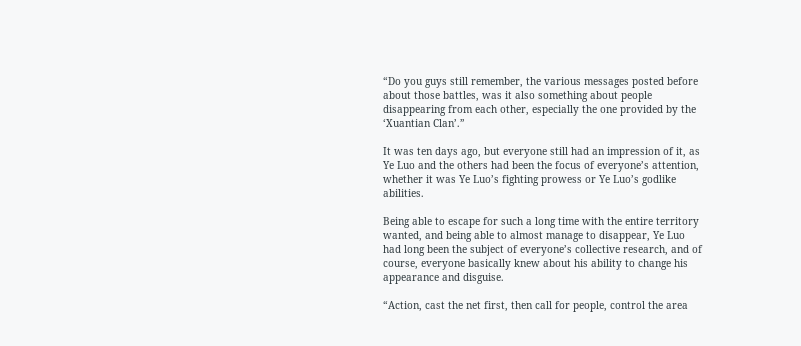“Do you guys still remember, the various messages posted before about those battles, was it also something about people disappearing from each other, especially the one provided by the ‘Xuantian Clan’.”

It was ten days ago, but everyone still had an impression of it, as Ye Luo and the others had been the focus of everyone’s attention, whether it was Ye Luo’s fighting prowess or Ye Luo’s godlike abilities.

Being able to escape for such a long time with the entire territory wanted, and being able to almost manage to disappear, Ye Luo had long been the subject of everyone’s collective research, and of course, everyone basically knew about his ability to change his appearance and disguise.

“Action, cast the net first, then call for people, control the area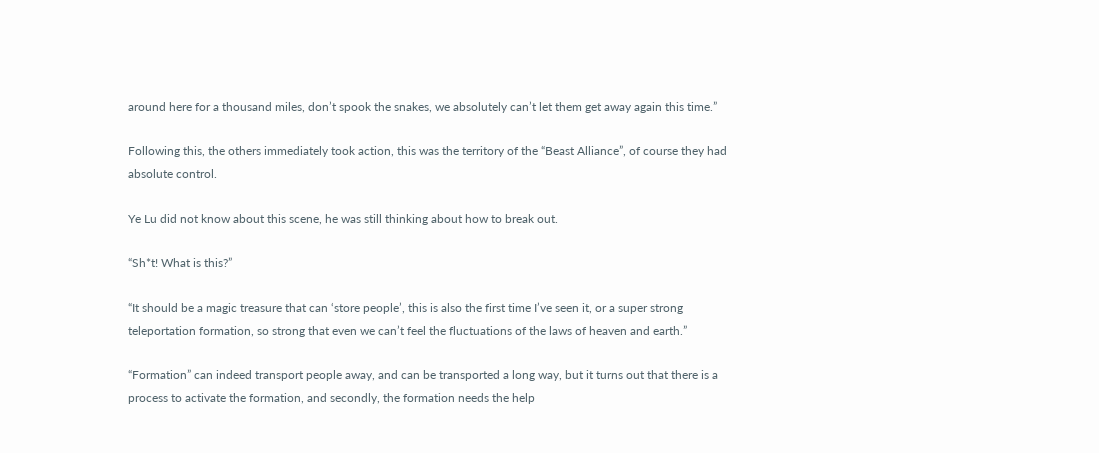around here for a thousand miles, don’t spook the snakes, we absolutely can’t let them get away again this time.”

Following this, the others immediately took action, this was the territory of the “Beast Alliance”, of course they had absolute control.

Ye Lu did not know about this scene, he was still thinking about how to break out.

“Sh*t! What is this?”

“It should be a magic treasure that can ‘store people’, this is also the first time I’ve seen it, or a super strong teleportation formation, so strong that even we can’t feel the fluctuations of the laws of heaven and earth.”

“Formation” can indeed transport people away, and can be transported a long way, but it turns out that there is a process to activate the formation, and secondly, the formation needs the help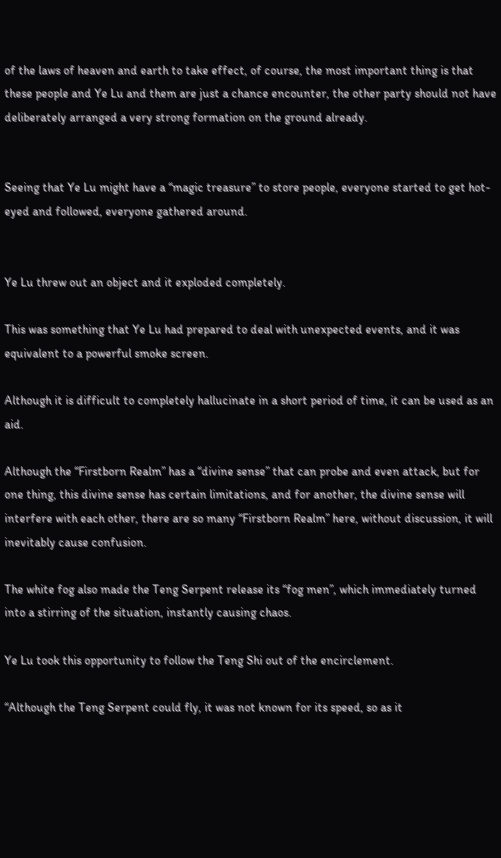of the laws of heaven and earth to take effect, of course, the most important thing is that these people and Ye Lu and them are just a chance encounter, the other party should not have deliberately arranged a very strong formation on the ground already.


Seeing that Ye Lu might have a “magic treasure” to store people, everyone started to get hot-eyed and followed, everyone gathered around.


Ye Lu threw out an object and it exploded completely.

This was something that Ye Lu had prepared to deal with unexpected events, and it was equivalent to a powerful smoke screen.

Although it is difficult to completely hallucinate in a short period of time, it can be used as an aid.

Although the “Firstborn Realm” has a “divine sense” that can probe and even attack, but for one thing, this divine sense has certain limitations, and for another, the divine sense will interfere with each other, there are so many “Firstborn Realm” here, without discussion, it will inevitably cause confusion.

The white fog also made the Teng Serpent release its “fog men”, which immediately turned into a stirring of the situation, instantly causing chaos.

Ye Lu took this opportunity to follow the Teng Shi out of the encirclement.

“Although the Teng Serpent could fly, it was not known for its speed, so as it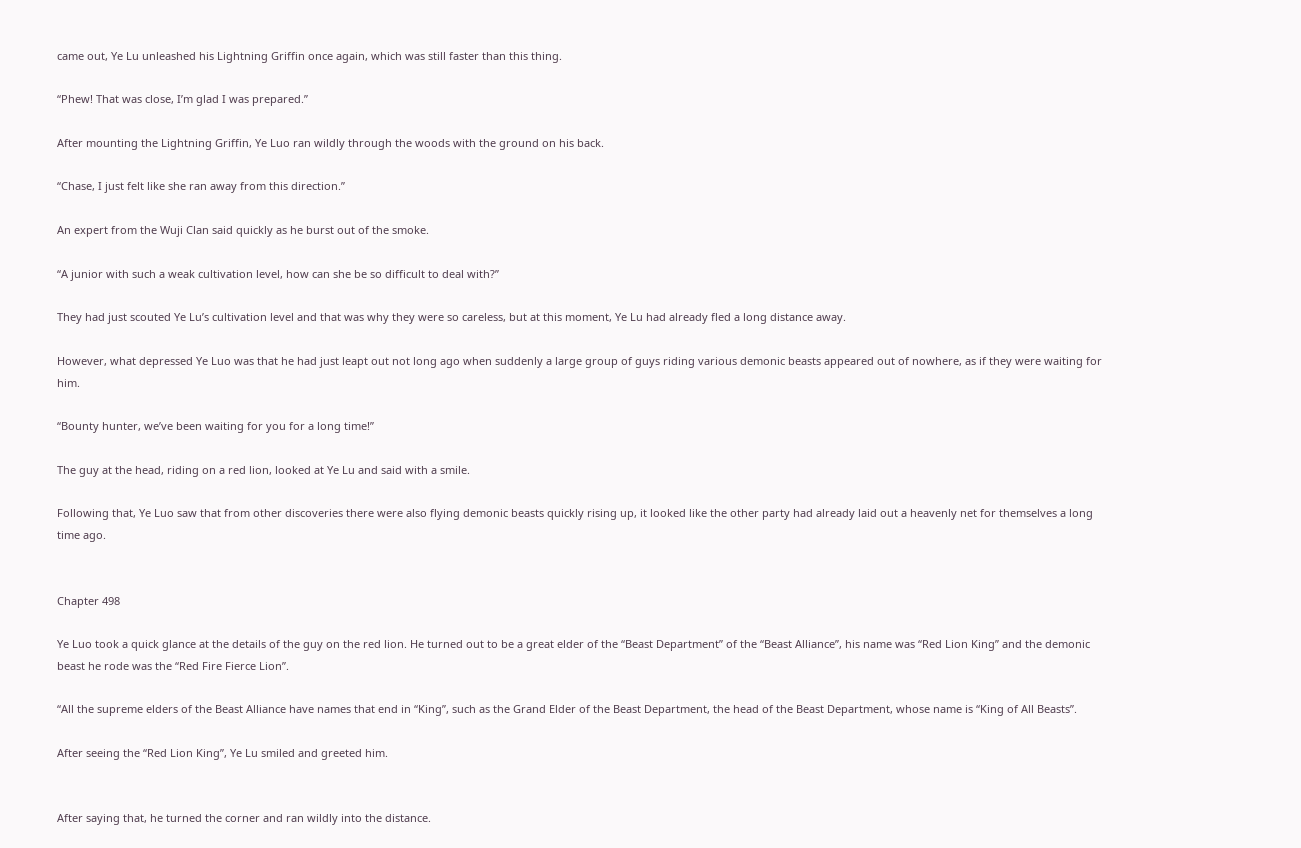came out, Ye Lu unleashed his Lightning Griffin once again, which was still faster than this thing.

“Phew! That was close, I’m glad I was prepared.”

After mounting the Lightning Griffin, Ye Luo ran wildly through the woods with the ground on his back.

“Chase, I just felt like she ran away from this direction.”

An expert from the Wuji Clan said quickly as he burst out of the smoke.

“A junior with such a weak cultivation level, how can she be so difficult to deal with?”

They had just scouted Ye Lu’s cultivation level and that was why they were so careless, but at this moment, Ye Lu had already fled a long distance away.

However, what depressed Ye Luo was that he had just leapt out not long ago when suddenly a large group of guys riding various demonic beasts appeared out of nowhere, as if they were waiting for him.

“Bounty hunter, we’ve been waiting for you for a long time!”

The guy at the head, riding on a red lion, looked at Ye Lu and said with a smile.

Following that, Ye Luo saw that from other discoveries there were also flying demonic beasts quickly rising up, it looked like the other party had already laid out a heavenly net for themselves a long time ago.


Chapter 498

Ye Luo took a quick glance at the details of the guy on the red lion. He turned out to be a great elder of the “Beast Department” of the “Beast Alliance”, his name was “Red Lion King” and the demonic beast he rode was the “Red Fire Fierce Lion”.

“All the supreme elders of the Beast Alliance have names that end in “King”, such as the Grand Elder of the Beast Department, the head of the Beast Department, whose name is “King of All Beasts”.

After seeing the “Red Lion King”, Ye Lu smiled and greeted him.


After saying that, he turned the corner and ran wildly into the distance.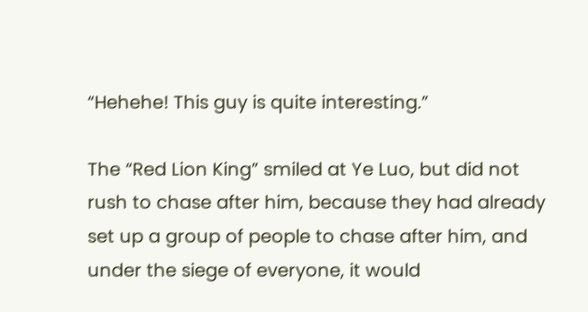“Hehehe! This guy is quite interesting.”

The “Red Lion King” smiled at Ye Luo, but did not rush to chase after him, because they had already set up a group of people to chase after him, and under the siege of everyone, it would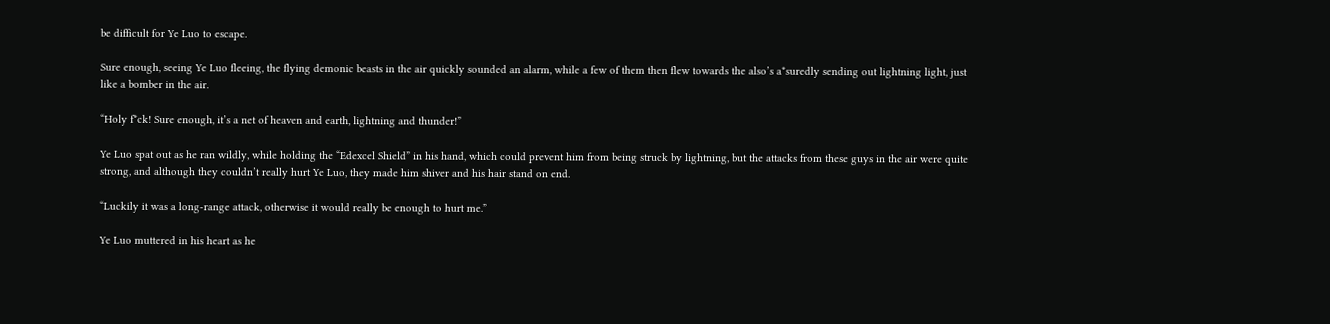be difficult for Ye Luo to escape.

Sure enough, seeing Ye Luo fleeing, the flying demonic beasts in the air quickly sounded an alarm, while a few of them then flew towards the also’s a*suredly sending out lightning light, just like a bomber in the air.

“Holy f*ck! Sure enough, it’s a net of heaven and earth, lightning and thunder!”

Ye Luo spat out as he ran wildly, while holding the “Edexcel Shield” in his hand, which could prevent him from being struck by lightning, but the attacks from these guys in the air were quite strong, and although they couldn’t really hurt Ye Luo, they made him shiver and his hair stand on end.

“Luckily it was a long-range attack, otherwise it would really be enough to hurt me.”

Ye Luo muttered in his heart as he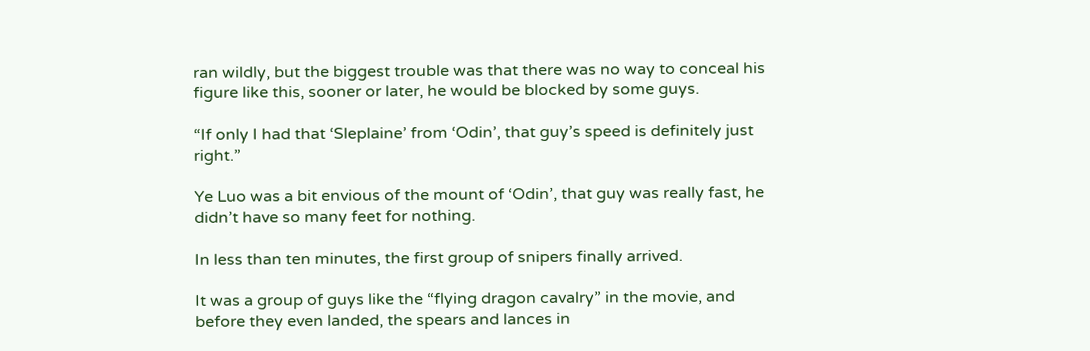ran wildly, but the biggest trouble was that there was no way to conceal his figure like this, sooner or later, he would be blocked by some guys.

“If only I had that ‘Sleplaine’ from ‘Odin’, that guy’s speed is definitely just right.”

Ye Luo was a bit envious of the mount of ‘Odin’, that guy was really fast, he didn’t have so many feet for nothing.

In less than ten minutes, the first group of snipers finally arrived.

It was a group of guys like the “flying dragon cavalry” in the movie, and before they even landed, the spears and lances in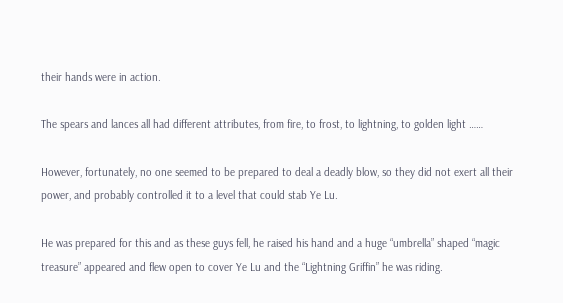their hands were in action.

The spears and lances all had different attributes, from fire, to frost, to lightning, to golden light ……

However, fortunately, no one seemed to be prepared to deal a deadly blow, so they did not exert all their power, and probably controlled it to a level that could stab Ye Lu.

He was prepared for this and as these guys fell, he raised his hand and a huge “umbrella” shaped “magic treasure” appeared and flew open to cover Ye Lu and the “Lightning Griffin” he was riding.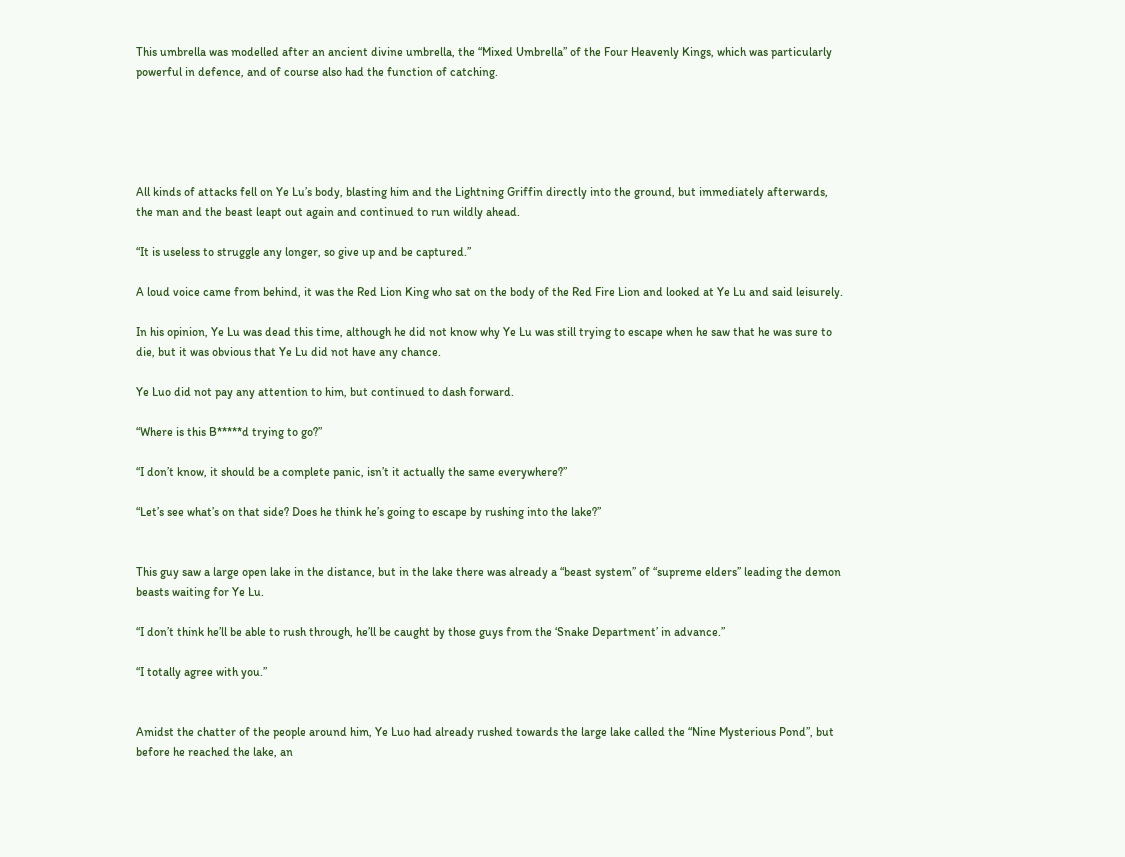This umbrella was modelled after an ancient divine umbrella, the “Mixed Umbrella” of the Four Heavenly Kings, which was particularly powerful in defence, and of course also had the function of catching.





All kinds of attacks fell on Ye Lu’s body, blasting him and the Lightning Griffin directly into the ground, but immediately afterwards, the man and the beast leapt out again and continued to run wildly ahead.

“It is useless to struggle any longer, so give up and be captured.”

A loud voice came from behind, it was the Red Lion King who sat on the body of the Red Fire Lion and looked at Ye Lu and said leisurely.

In his opinion, Ye Lu was dead this time, although he did not know why Ye Lu was still trying to escape when he saw that he was sure to die, but it was obvious that Ye Lu did not have any chance.

Ye Luo did not pay any attention to him, but continued to dash forward.

“Where is this B*****d trying to go?”

“I don’t know, it should be a complete panic, isn’t it actually the same everywhere?”

“Let’s see what’s on that side? Does he think he’s going to escape by rushing into the lake?”


This guy saw a large open lake in the distance, but in the lake there was already a “beast system” of “supreme elders” leading the demon beasts waiting for Ye Lu.

“I don’t think he’ll be able to rush through, he’ll be caught by those guys from the ‘Snake Department’ in advance.”

“I totally agree with you.”


Amidst the chatter of the people around him, Ye Luo had already rushed towards the large lake called the “Nine Mysterious Pond”, but before he reached the lake, an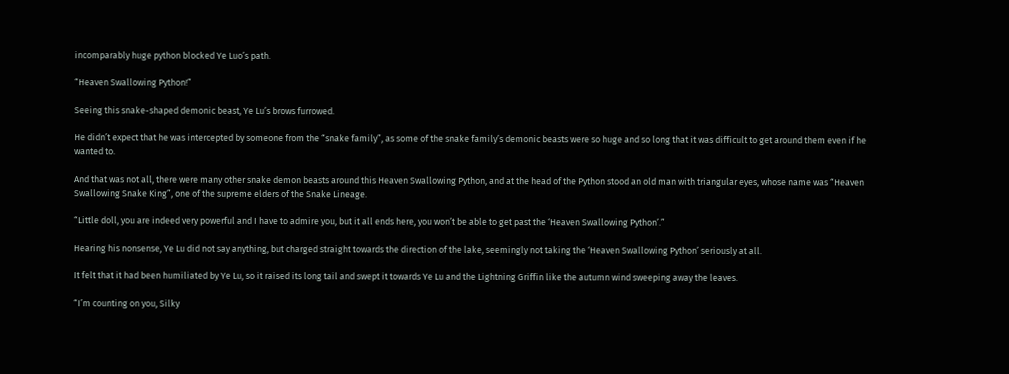incomparably huge python blocked Ye Luo’s path.

“Heaven Swallowing Python!”

Seeing this snake-shaped demonic beast, Ye Lu’s brows furrowed.

He didn’t expect that he was intercepted by someone from the “snake family”, as some of the snake family’s demonic beasts were so huge and so long that it was difficult to get around them even if he wanted to.

And that was not all, there were many other snake demon beasts around this Heaven Swallowing Python, and at the head of the Python stood an old man with triangular eyes, whose name was “Heaven Swallowing Snake King”, one of the supreme elders of the Snake Lineage.

“Little doll, you are indeed very powerful and I have to admire you, but it all ends here, you won’t be able to get past the ‘Heaven Swallowing Python’.”

Hearing his nonsense, Ye Lu did not say anything, but charged straight towards the direction of the lake, seemingly not taking the ‘Heaven Swallowing Python’ seriously at all.

It felt that it had been humiliated by Ye Lu, so it raised its long tail and swept it towards Ye Lu and the Lightning Griffin like the autumn wind sweeping away the leaves.

“I’m counting on you, Silky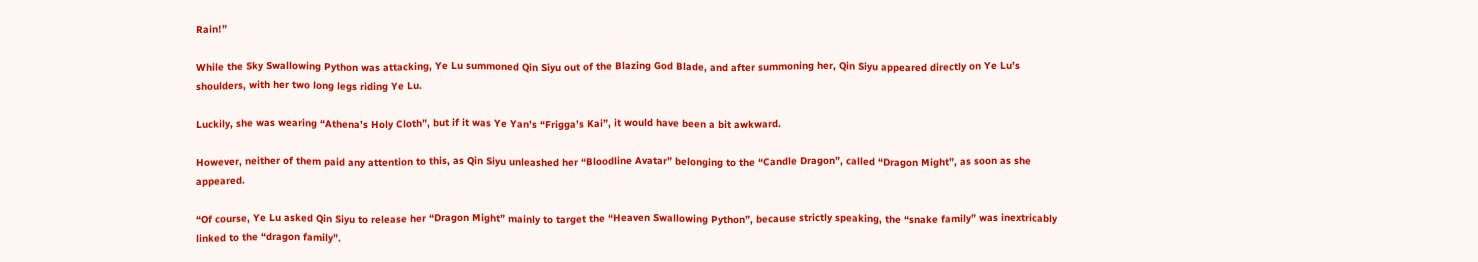Rain!”

While the Sky Swallowing Python was attacking, Ye Lu summoned Qin Siyu out of the Blazing God Blade, and after summoning her, Qin Siyu appeared directly on Ye Lu’s shoulders, with her two long legs riding Ye Lu.

Luckily, she was wearing “Athena’s Holy Cloth”, but if it was Ye Yan’s “Frigga’s Kai”, it would have been a bit awkward.

However, neither of them paid any attention to this, as Qin Siyu unleashed her “Bloodline Avatar” belonging to the “Candle Dragon”, called “Dragon Might”, as soon as she appeared.

“Of course, Ye Lu asked Qin Siyu to release her “Dragon Might” mainly to target the “Heaven Swallowing Python”, because strictly speaking, the “snake family” was inextricably linked to the “dragon family”.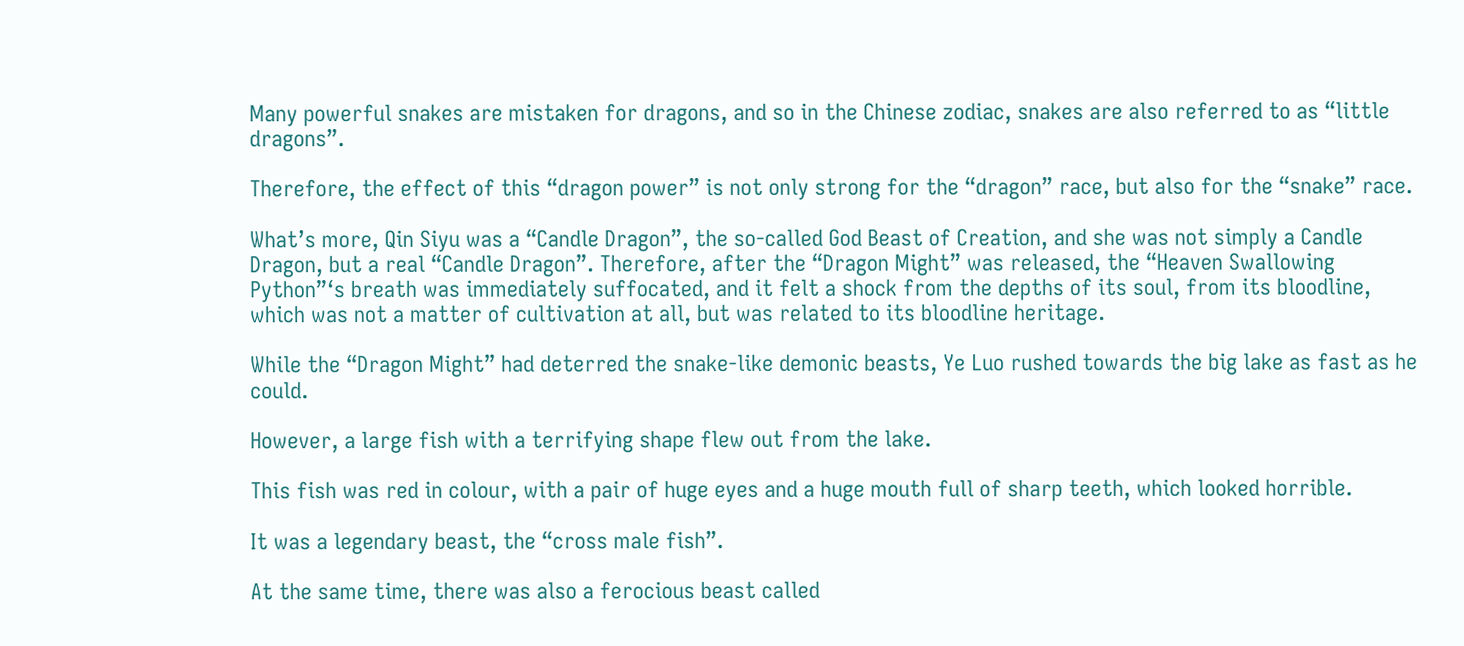Many powerful snakes are mistaken for dragons, and so in the Chinese zodiac, snakes are also referred to as “little dragons”.

Therefore, the effect of this “dragon power” is not only strong for the “dragon” race, but also for the “snake” race.

What’s more, Qin Siyu was a “Candle Dragon”, the so-called God Beast of Creation, and she was not simply a Candle Dragon, but a real “Candle Dragon”. Therefore, after the “Dragon Might” was released, the “Heaven Swallowing Python”‘s breath was immediately suffocated, and it felt a shock from the depths of its soul, from its bloodline, which was not a matter of cultivation at all, but was related to its bloodline heritage.

While the “Dragon Might” had deterred the snake-like demonic beasts, Ye Luo rushed towards the big lake as fast as he could.

However, a large fish with a terrifying shape flew out from the lake.

This fish was red in colour, with a pair of huge eyes and a huge mouth full of sharp teeth, which looked horrible.

It was a legendary beast, the “cross male fish”.

At the same time, there was also a ferocious beast called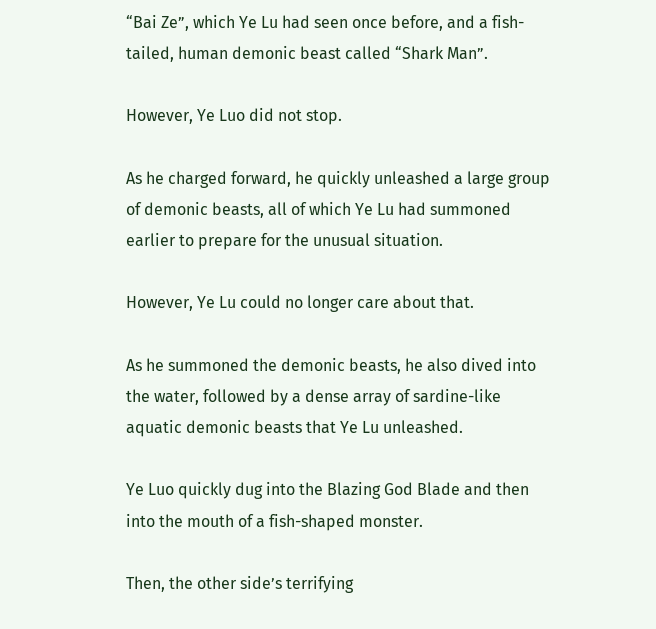“Bai Ze”, which Ye Lu had seen once before, and a fish-tailed, human demonic beast called “Shark Man”.

However, Ye Luo did not stop.

As he charged forward, he quickly unleashed a large group of demonic beasts, all of which Ye Lu had summoned earlier to prepare for the unusual situation.

However, Ye Lu could no longer care about that.

As he summoned the demonic beasts, he also dived into the water, followed by a dense array of sardine-like aquatic demonic beasts that Ye Lu unleashed.

Ye Luo quickly dug into the Blazing God Blade and then into the mouth of a fish-shaped monster.

Then, the other side’s terrifying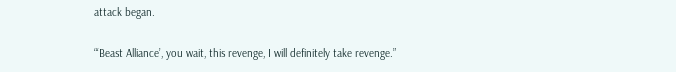attack began.

“‘Beast Alliance’, you wait, this revenge, I will definitely take revenge.”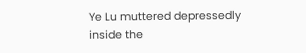Ye Lu muttered depressedly inside the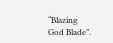“Blazing God Blade”.